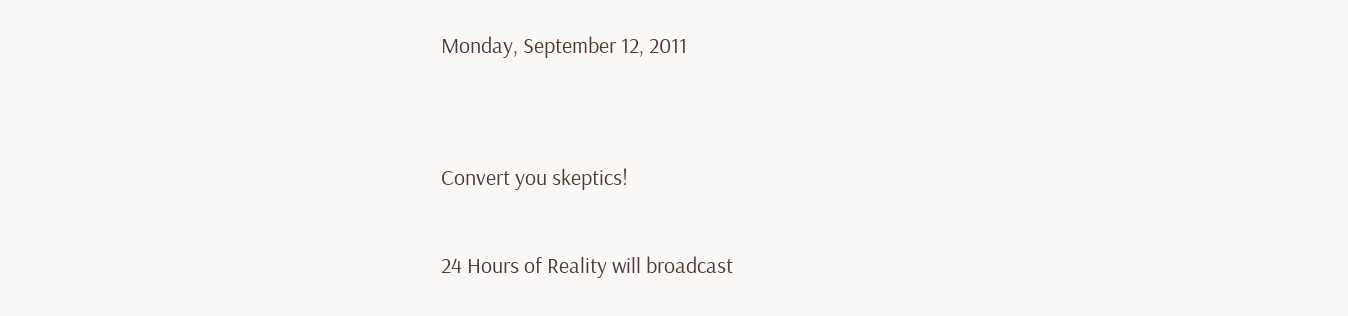Monday, September 12, 2011


Convert you skeptics!

24 Hours of Reality will broadcast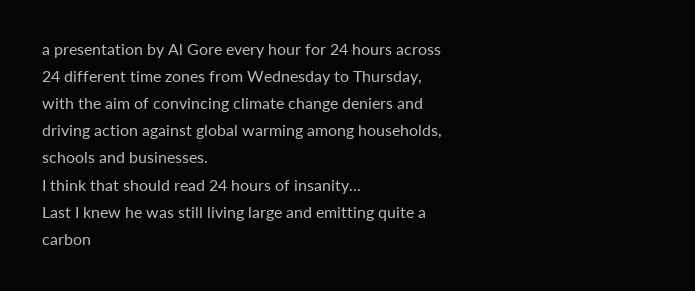a presentation by Al Gore every hour for 24 hours across 24 different time zones from Wednesday to Thursday, with the aim of convincing climate change deniers and driving action against global warming among households, schools and businesses.
I think that should read 24 hours of insanity...
Last I knew he was still living large and emitting quite a carbon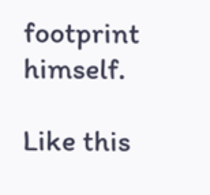footprint himself.

Like this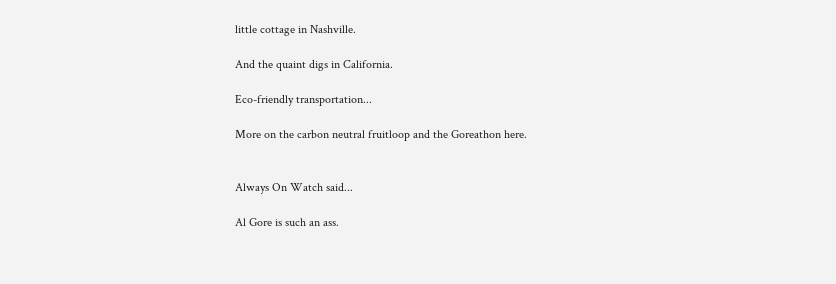little cottage in Nashville.

And the quaint digs in California.

Eco-friendly transportation...

More on the carbon neutral fruitloop and the Goreathon here.


Always On Watch said...

Al Gore is such an ass.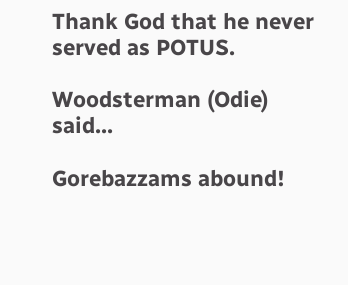Thank God that he never served as POTUS.

Woodsterman (Odie) said...

Gorebazzams abound!